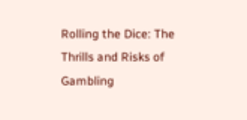Rolling the Dice: The Thrills and Risks of Gambling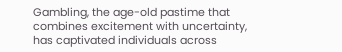Gambling, the age-old pastime that combines excitement with uncertainty, has captivated individuals across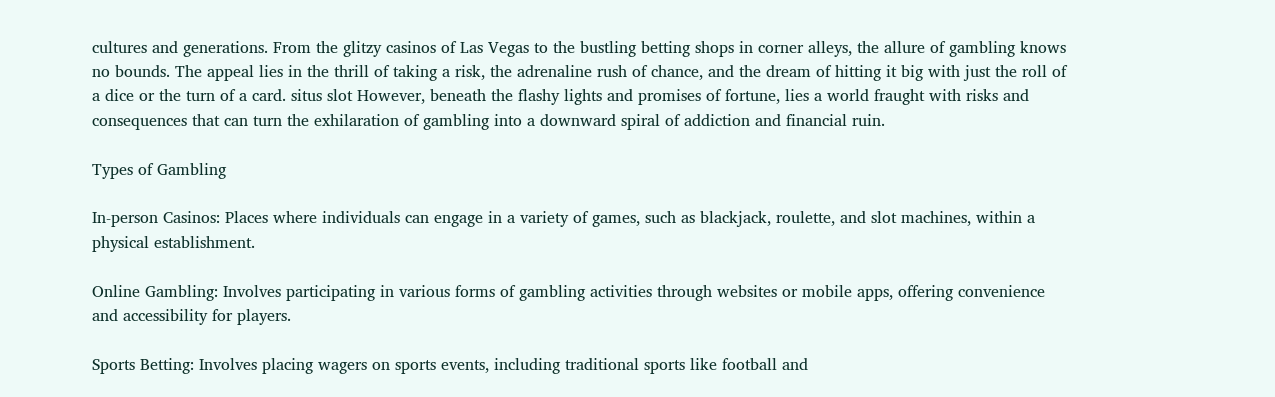cultures and generations. From the glitzy casinos of Las Vegas to the bustling betting shops in corner alleys, the allure of gambling knows no bounds. The appeal lies in the thrill of taking a risk, the adrenaline rush of chance, and the dream of hitting it big with just the roll of a dice or the turn of a card. situs slot However, beneath the flashy lights and promises of fortune, lies a world fraught with risks and consequences that can turn the exhilaration of gambling into a downward spiral of addiction and financial ruin.

Types of Gambling

In-person Casinos: Places where individuals can engage in a variety of games, such as blackjack, roulette, and slot machines, within a physical establishment.

Online Gambling: Involves participating in various forms of gambling activities through websites or mobile apps, offering convenience and accessibility for players.

Sports Betting: Involves placing wagers on sports events, including traditional sports like football and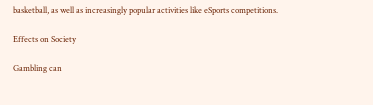basketball, as well as increasingly popular activities like eSports competitions.

Effects on Society

Gambling can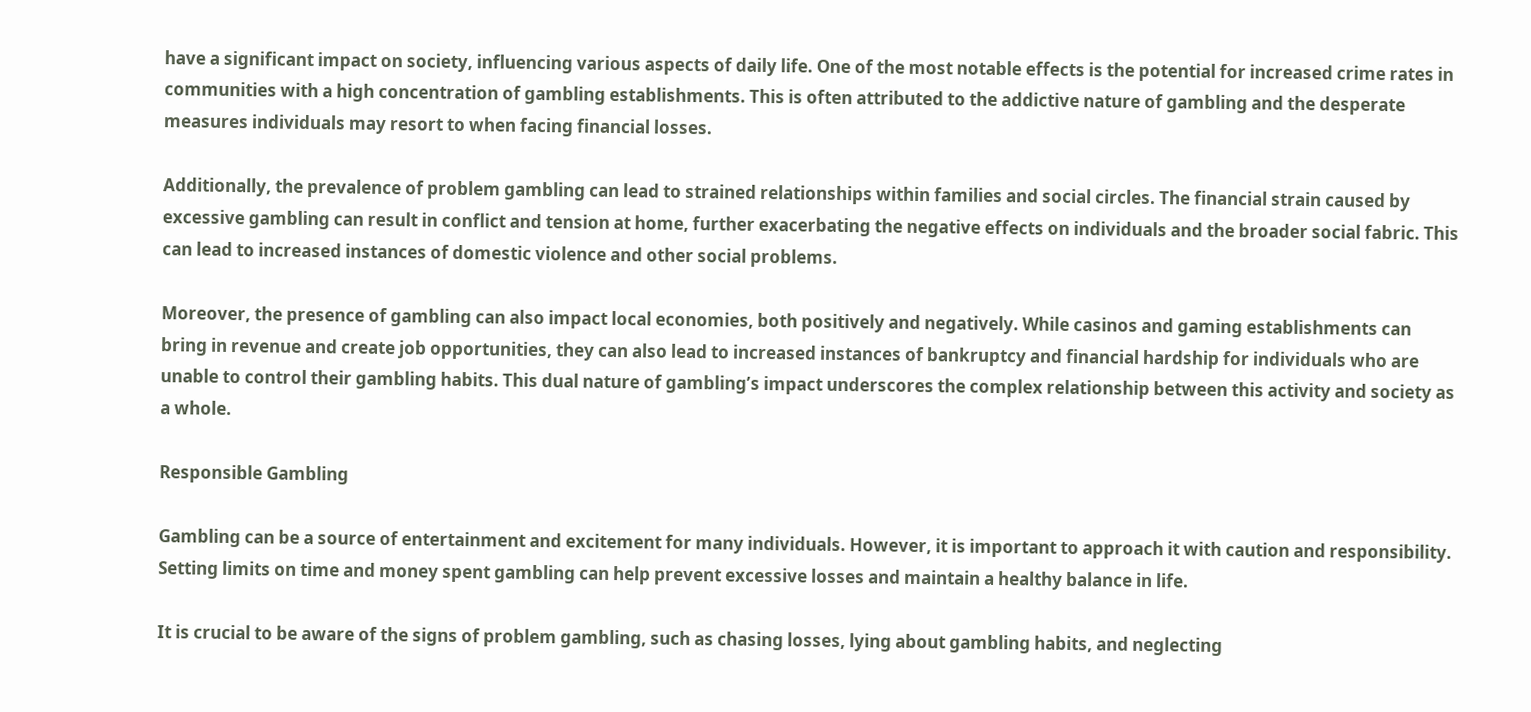have a significant impact on society, influencing various aspects of daily life. One of the most notable effects is the potential for increased crime rates in communities with a high concentration of gambling establishments. This is often attributed to the addictive nature of gambling and the desperate measures individuals may resort to when facing financial losses.

Additionally, the prevalence of problem gambling can lead to strained relationships within families and social circles. The financial strain caused by excessive gambling can result in conflict and tension at home, further exacerbating the negative effects on individuals and the broader social fabric. This can lead to increased instances of domestic violence and other social problems.

Moreover, the presence of gambling can also impact local economies, both positively and negatively. While casinos and gaming establishments can bring in revenue and create job opportunities, they can also lead to increased instances of bankruptcy and financial hardship for individuals who are unable to control their gambling habits. This dual nature of gambling’s impact underscores the complex relationship between this activity and society as a whole.

Responsible Gambling

Gambling can be a source of entertainment and excitement for many individuals. However, it is important to approach it with caution and responsibility. Setting limits on time and money spent gambling can help prevent excessive losses and maintain a healthy balance in life.

It is crucial to be aware of the signs of problem gambling, such as chasing losses, lying about gambling habits, and neglecting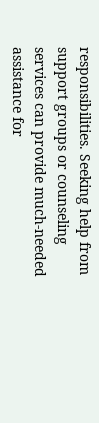responsibilities. Seeking help from support groups or counseling services can provide much-needed assistance for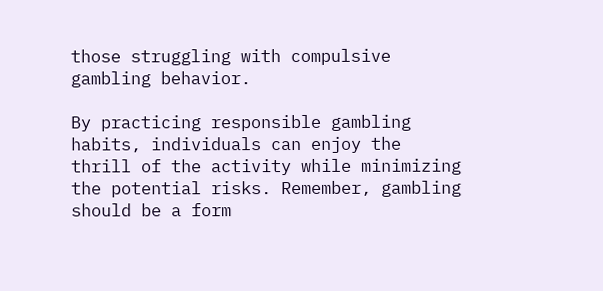those struggling with compulsive gambling behavior.

By practicing responsible gambling habits, individuals can enjoy the thrill of the activity while minimizing the potential risks. Remember, gambling should be a form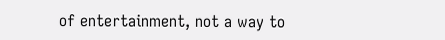of entertainment, not a way to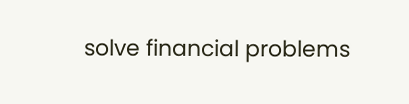solve financial problems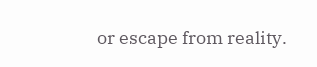or escape from reality.